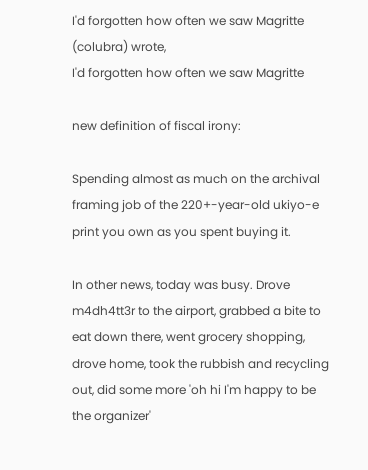I'd forgotten how often we saw Magritte (colubra) wrote,
I'd forgotten how often we saw Magritte

new definition of fiscal irony:

Spending almost as much on the archival framing job of the 220+-year-old ukiyo-e print you own as you spent buying it.

In other news, today was busy. Drove m4dh4tt3r to the airport, grabbed a bite to eat down there, went grocery shopping, drove home, took the rubbish and recycling out, did some more 'oh hi I'm happy to be the organizer'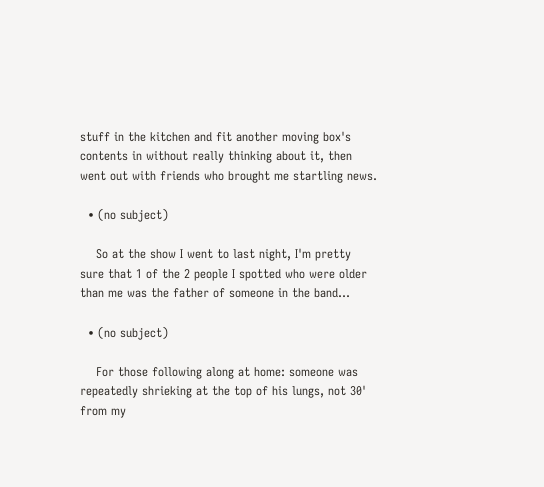stuff in the kitchen and fit another moving box's contents in without really thinking about it, then went out with friends who brought me startling news.

  • (no subject)

    So at the show I went to last night, I'm pretty sure that 1 of the 2 people I spotted who were older than me was the father of someone in the band…

  • (no subject)

    For those following along at home: someone was repeatedly shrieking at the top of his lungs, not 30' from my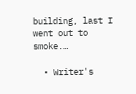building, last I went out to smoke.…

  • Writer's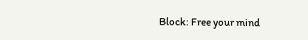Block: Free your mind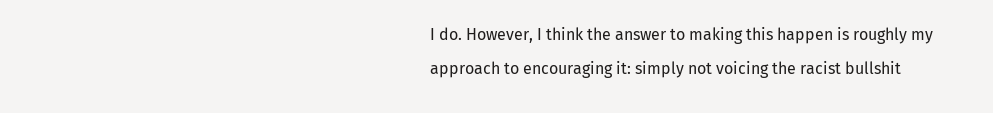I do. However, I think the answer to making this happen is roughly my approach to encouraging it: simply not voicing the racist bullshit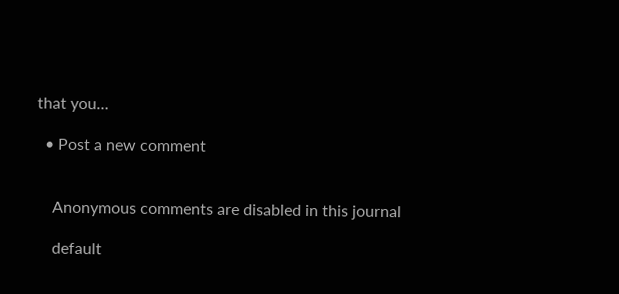that you…

  • Post a new comment


    Anonymous comments are disabled in this journal

    default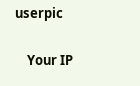userpic

    Your IP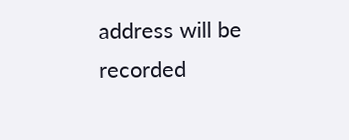address will be recorded